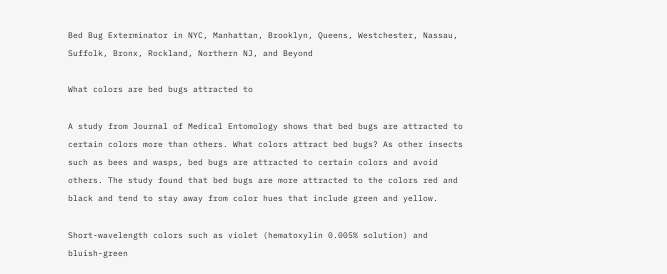Bed Bug Exterminator in NYC, Manhattan, Brooklyn, Queens, Westchester, Nassau, Suffolk, Bronx, Rockland, Northern NJ, and Beyond

What colors are bed bugs attracted to

A study from Journal of Medical Entomology shows that bed bugs are attracted to certain colors more than others. What colors attract bed bugs? As other insects such as bees and wasps, bed bugs are attracted to certain colors and avoid others. The study found that bed bugs are more attracted to the colors red and black and tend to stay away from color hues that include green and yellow.

Short-wavelength colors such as violet (hematoxylin 0.005% solution) and bluish-green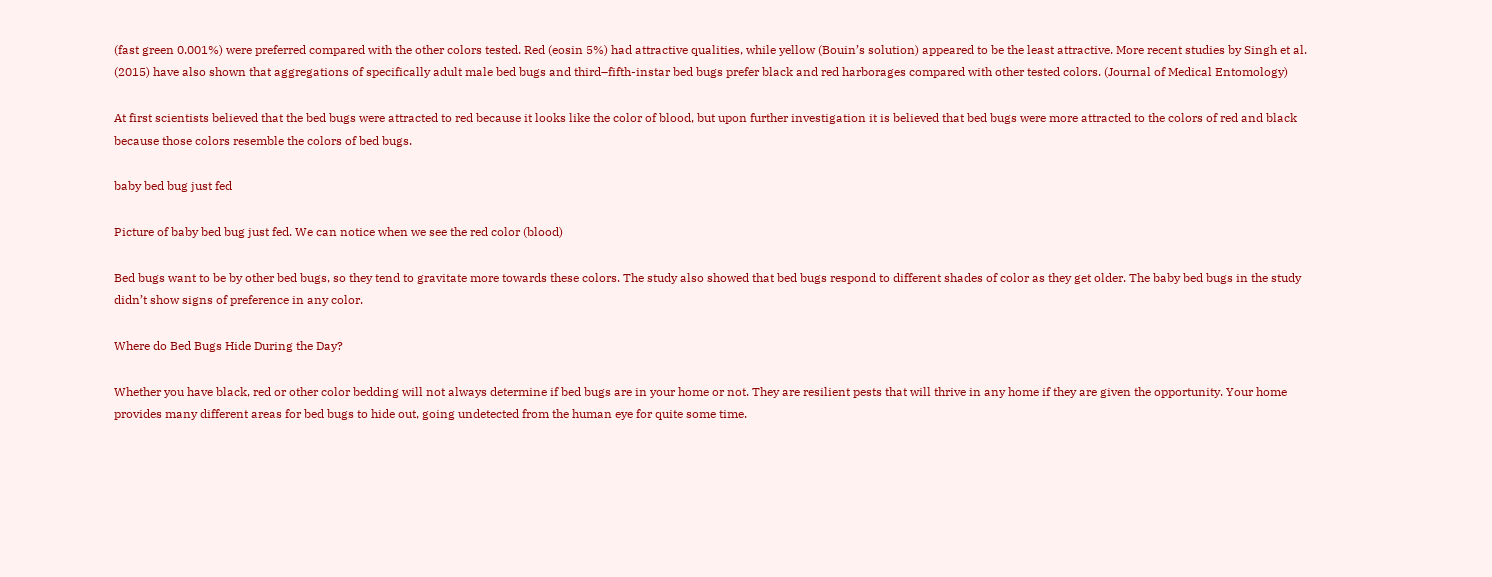(fast green 0.001%) were preferred compared with the other colors tested. Red (eosin 5%) had attractive qualities, while yellow (Bouin’s solution) appeared to be the least attractive. More recent studies by Singh et al. (2015) have also shown that aggregations of specifically adult male bed bugs and third–fifth-instar bed bugs prefer black and red harborages compared with other tested colors. (Journal of Medical Entomology)

At first scientists believed that the bed bugs were attracted to red because it looks like the color of blood, but upon further investigation it is believed that bed bugs were more attracted to the colors of red and black because those colors resemble the colors of bed bugs.

baby bed bug just fed

Picture of baby bed bug just fed. We can notice when we see the red color (blood)

Bed bugs want to be by other bed bugs, so they tend to gravitate more towards these colors. The study also showed that bed bugs respond to different shades of color as they get older. The baby bed bugs in the study didn’t show signs of preference in any color.

Where do Bed Bugs Hide During the Day?

Whether you have black, red or other color bedding will not always determine if bed bugs are in your home or not. They are resilient pests that will thrive in any home if they are given the opportunity. Your home provides many different areas for bed bugs to hide out, going undetected from the human eye for quite some time.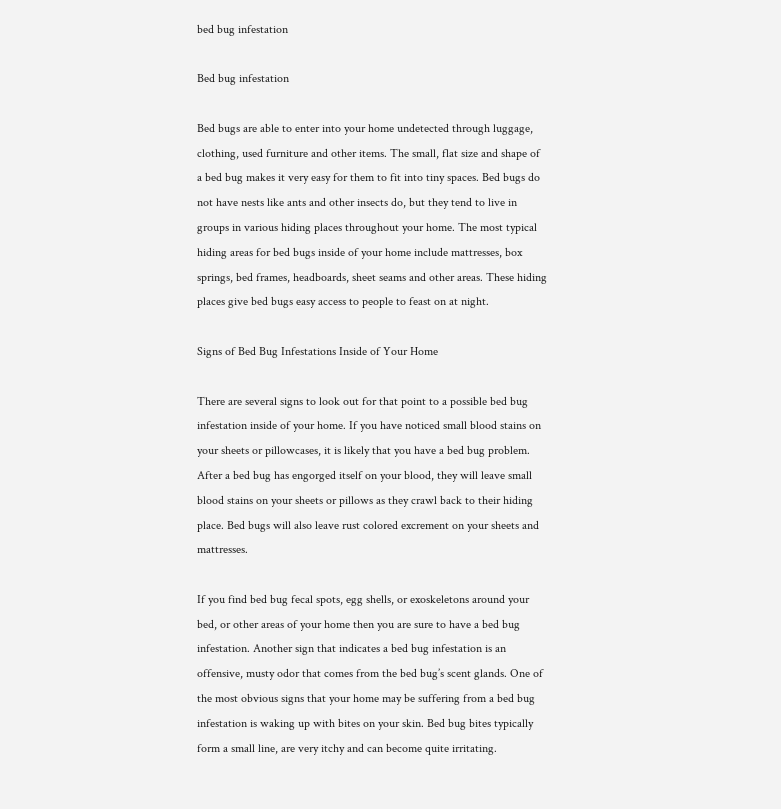bed bug infestation

Bed bug infestation

Bed bugs are able to enter into your home undetected through luggage, clothing, used furniture and other items. The small, flat size and shape of a bed bug makes it very easy for them to fit into tiny spaces. Bed bugs do not have nests like ants and other insects do, but they tend to live in groups in various hiding places throughout your home. The most typical hiding areas for bed bugs inside of your home include mattresses, box springs, bed frames, headboards, sheet seams and other areas. These hiding places give bed bugs easy access to people to feast on at night.

Signs of Bed Bug Infestations Inside of Your Home

There are several signs to look out for that point to a possible bed bug infestation inside of your home. If you have noticed small blood stains on your sheets or pillowcases, it is likely that you have a bed bug problem. After a bed bug has engorged itself on your blood, they will leave small blood stains on your sheets or pillows as they crawl back to their hiding place. Bed bugs will also leave rust colored excrement on your sheets and mattresses.

If you find bed bug fecal spots, egg shells, or exoskeletons around your bed, or other areas of your home then you are sure to have a bed bug infestation. Another sign that indicates a bed bug infestation is an offensive, musty odor that comes from the bed bug’s scent glands. One of the most obvious signs that your home may be suffering from a bed bug infestation is waking up with bites on your skin. Bed bug bites typically form a small line, are very itchy and can become quite irritating.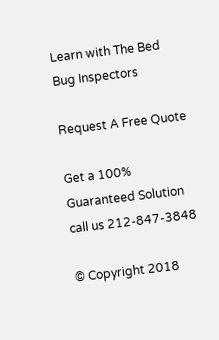Learn with The Bed Bug Inspectors

Request A Free Quote

Get a 100% Guaranteed Solution call us 212-847-3848

© Copyright 2018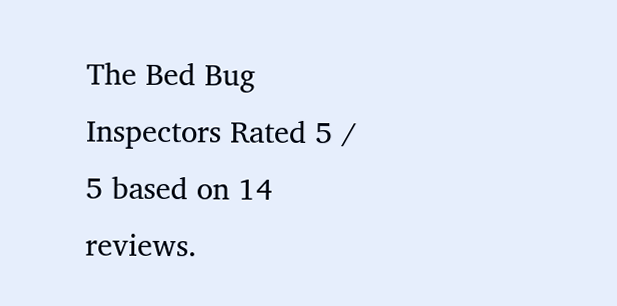The Bed Bug Inspectors Rated 5 / 5 based on 14 reviews.